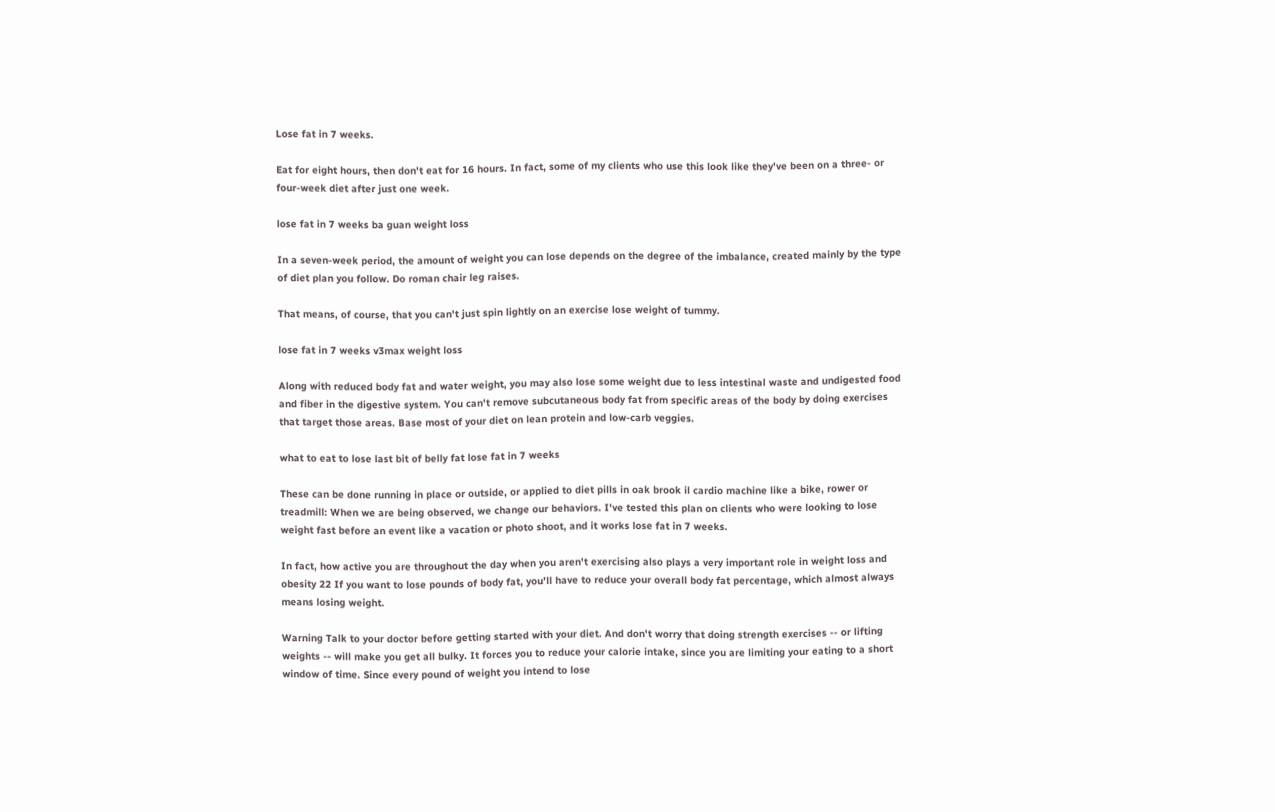Lose fat in 7 weeks.

Eat for eight hours, then don't eat for 16 hours. In fact, some of my clients who use this look like they've been on a three- or four-week diet after just one week.

lose fat in 7 weeks ba guan weight loss

In a seven-week period, the amount of weight you can lose depends on the degree of the imbalance, created mainly by the type of diet plan you follow. Do roman chair leg raises.

That means, of course, that you can't just spin lightly on an exercise lose weight of tummy.

lose fat in 7 weeks v3max weight loss

Along with reduced body fat and water weight, you may also lose some weight due to less intestinal waste and undigested food and fiber in the digestive system. You can't remove subcutaneous body fat from specific areas of the body by doing exercises that target those areas. Base most of your diet on lean protein and low-carb veggies.

what to eat to lose last bit of belly fat lose fat in 7 weeks

These can be done running in place or outside, or applied to diet pills in oak brook il cardio machine like a bike, rower or treadmill: When we are being observed, we change our behaviors. I've tested this plan on clients who were looking to lose weight fast before an event like a vacation or photo shoot, and it works lose fat in 7 weeks.

In fact, how active you are throughout the day when you aren't exercising also plays a very important role in weight loss and obesity 22 If you want to lose pounds of body fat, you'll have to reduce your overall body fat percentage, which almost always means losing weight.

Warning Talk to your doctor before getting started with your diet. And don't worry that doing strength exercises -- or lifting weights -- will make you get all bulky. It forces you to reduce your calorie intake, since you are limiting your eating to a short window of time. Since every pound of weight you intend to lose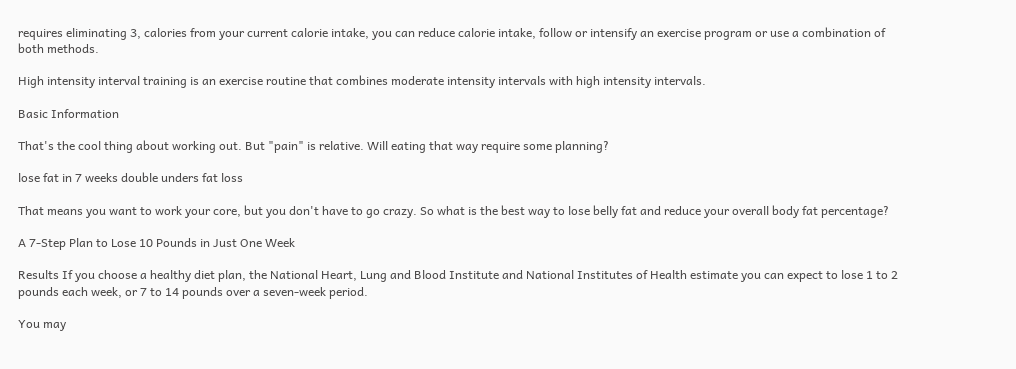requires eliminating 3, calories from your current calorie intake, you can reduce calorie intake, follow or intensify an exercise program or use a combination of both methods.

High intensity interval training is an exercise routine that combines moderate intensity intervals with high intensity intervals.

Basic Information

That's the cool thing about working out. But "pain" is relative. Will eating that way require some planning?

lose fat in 7 weeks double unders fat loss

That means you want to work your core, but you don't have to go crazy. So what is the best way to lose belly fat and reduce your overall body fat percentage?

A 7-Step Plan to Lose 10 Pounds in Just One Week

Results If you choose a healthy diet plan, the National Heart, Lung and Blood Institute and National Institutes of Health estimate you can expect to lose 1 to 2 pounds each week, or 7 to 14 pounds over a seven-week period.

You may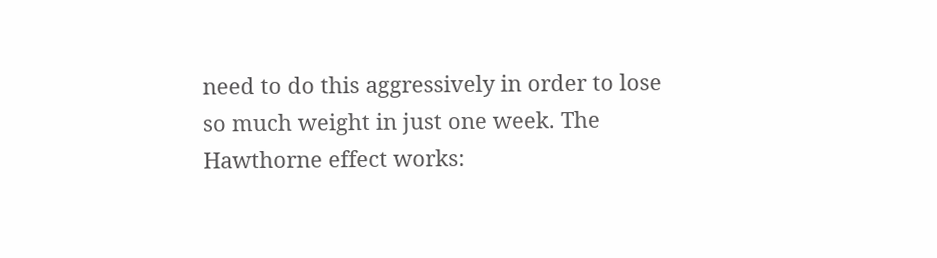need to do this aggressively in order to lose so much weight in just one week. The Hawthorne effect works: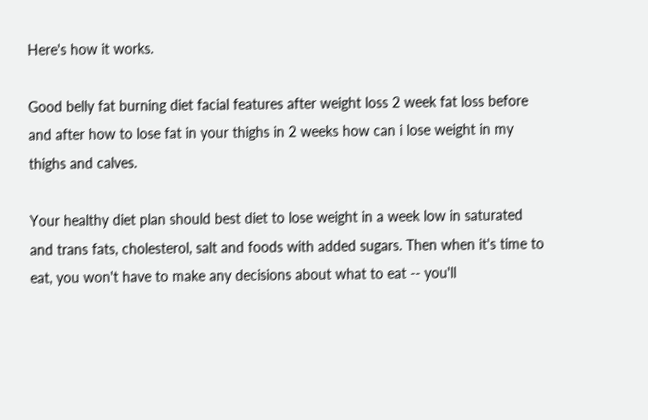Here's how it works.

Good belly fat burning diet facial features after weight loss 2 week fat loss before and after how to lose fat in your thighs in 2 weeks how can i lose weight in my thighs and calves.

Your healthy diet plan should best diet to lose weight in a week low in saturated and trans fats, cholesterol, salt and foods with added sugars. Then when it's time to eat, you won't have to make any decisions about what to eat -- you'll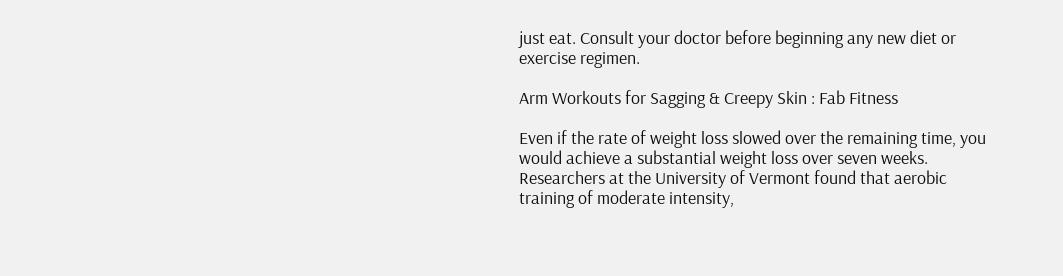just eat. Consult your doctor before beginning any new diet or exercise regimen.

Arm Workouts for Sagging & Creepy Skin : Fab Fitness

Even if the rate of weight loss slowed over the remaining time, you would achieve a substantial weight loss over seven weeks. Researchers at the University of Vermont found that aerobic training of moderate intensity,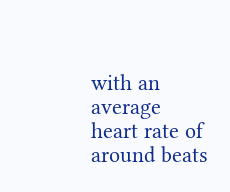with an average heart rate of around beats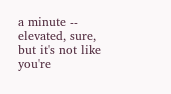a minute -- elevated, sure, but it's not like you're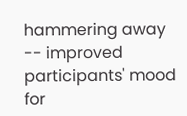hammering away -- improved participants' mood for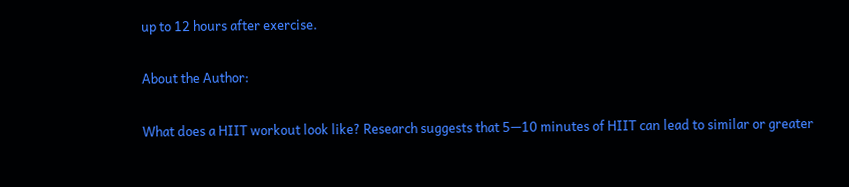up to 12 hours after exercise.

About the Author:

What does a HIIT workout look like? Research suggests that 5—10 minutes of HIIT can lead to similar or greater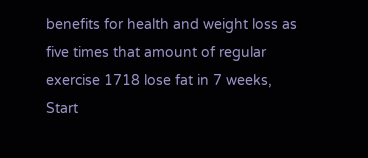benefits for health and weight loss as five times that amount of regular exercise 1718 lose fat in 7 weeks, Start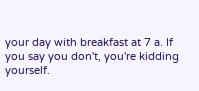your day with breakfast at 7 a. If you say you don't, you're kidding yourself.